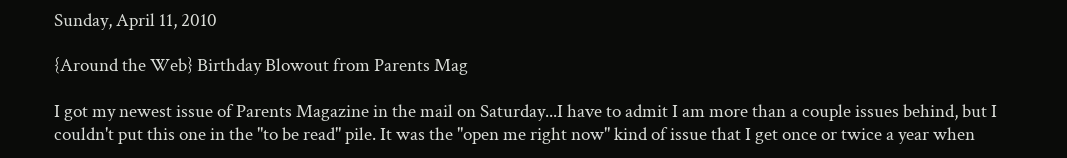Sunday, April 11, 2010

{Around the Web} Birthday Blowout from Parents Mag

I got my newest issue of Parents Magazine in the mail on Saturday...I have to admit I am more than a couple issues behind, but I couldn't put this one in the "to be read" pile. It was the "open me right now" kind of issue that I get once or twice a year when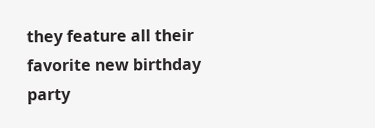they feature all their favorite new birthday party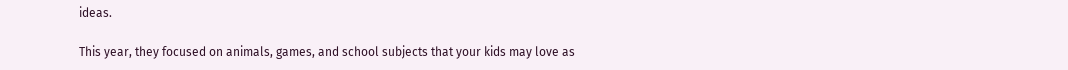ideas.

This year, they focused on animals, games, and school subjects that your kids may love as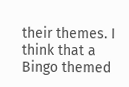their themes. I think that a Bingo themed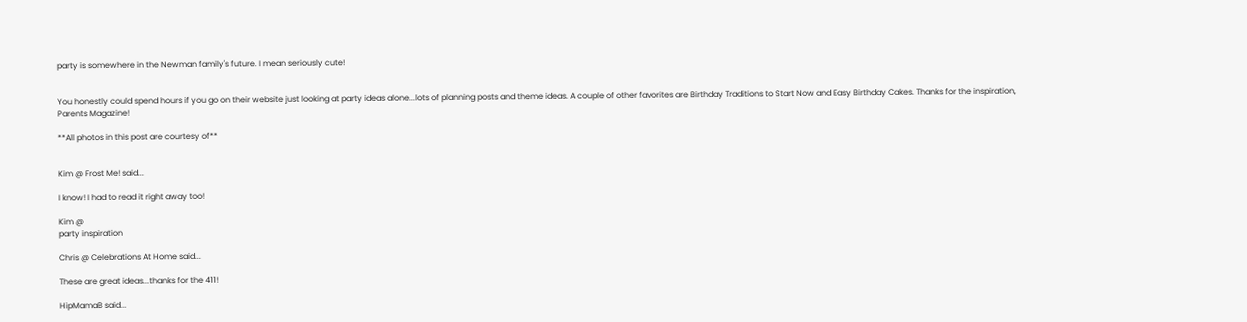party is somewhere in the Newman family's future. I mean seriously cute!


You honestly could spend hours if you go on their website just looking at party ideas alone...lots of planning posts and theme ideas. A couple of other favorites are Birthday Traditions to Start Now and Easy Birthday Cakes. Thanks for the inspiration, Parents Magazine!

**All photos in this post are courtesy of**


Kim @ Frost Me! said...

I know! I had to read it right away too!

Kim @
party inspiration

Chris @ Celebrations At Home said...

These are great ideas...thanks for the 411!

HipMamaB said...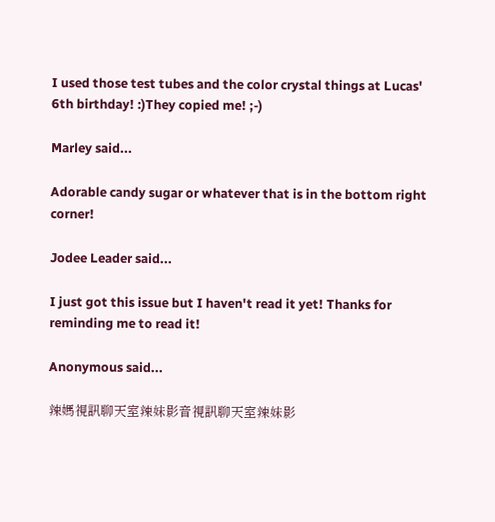I used those test tubes and the color crystal things at Lucas' 6th birthday! :)They copied me! ;-)

Marley said...

Adorable candy sugar or whatever that is in the bottom right corner!

Jodee Leader said...

I just got this issue but I haven't read it yet! Thanks for reminding me to read it!

Anonymous said...

辣媽視訊聊天室辣妹影音視訊聊天室辣妹影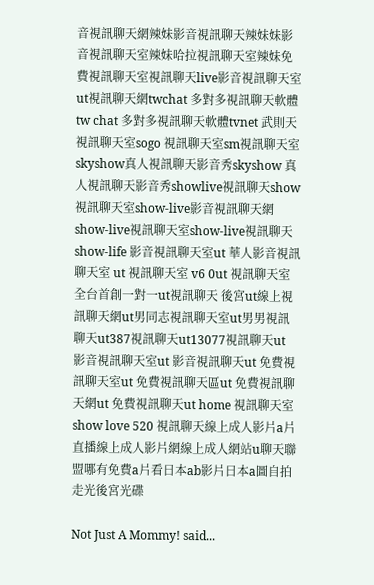音視訊聊天網辣妹影音視訊聊天辣妹妹影音視訊聊天室辣妹哈拉視訊聊天室辣妹免費視訊聊天室視訊聊天live影音視訊聊天室ut視訊聊天網twchat 多對多視訊聊天軟體tw chat 多對多視訊聊天軟體tvnet 武則天視訊聊天室sogo 視訊聊天室sm視訊聊天室skyshow真人視訊聊天影音秀skyshow 真人視訊聊天影音秀showlive視訊聊天show視訊聊天室show-live影音視訊聊天網show-live視訊聊天室show-live視訊聊天show-life 影音視訊聊天室ut 華人影音視訊聊天室 ut 視訊聊天室 v6 0ut 視訊聊天室全台首創一對一ut視訊聊天 後宮ut線上視訊聊天網ut男同志視訊聊天室ut男男視訊聊天ut387視訊聊天ut13077視訊聊天ut 影音視訊聊天室ut 影音視訊聊天ut 免費視訊聊天室ut 免費視訊聊天區ut 免費視訊聊天網ut 免費視訊聊天ut home 視訊聊天室show love 520 視訊聊天線上成人影片a片直播線上成人影片網線上成人網站u聊天聯盟哪有免費a片看日本ab影片日本a圖自拍走光後宮光碟

Not Just A Mommy! said...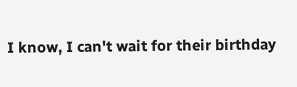I know, I can't wait for their birthday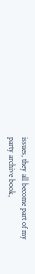issues, they all become part of my party archive book,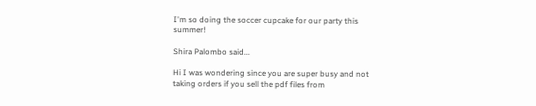I'm so doing the soccer cupcake for our party this summer!

Shira Palombo said...

Hi I was wondering since you are super busy and not taking orders if you sell the pdf files from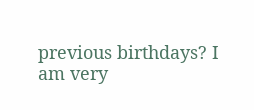previous birthdays? I am very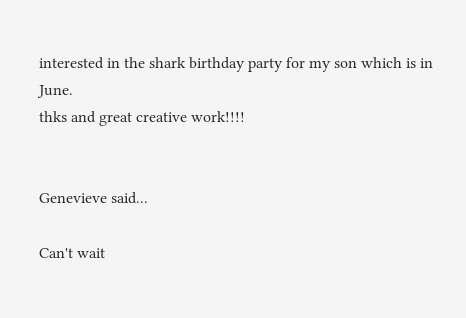interested in the shark birthday party for my son which is in June.
thks and great creative work!!!!


Genevieve said...

Can't wait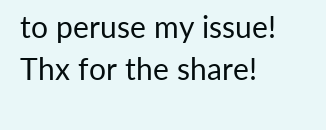to peruse my issue! Thx for the share!